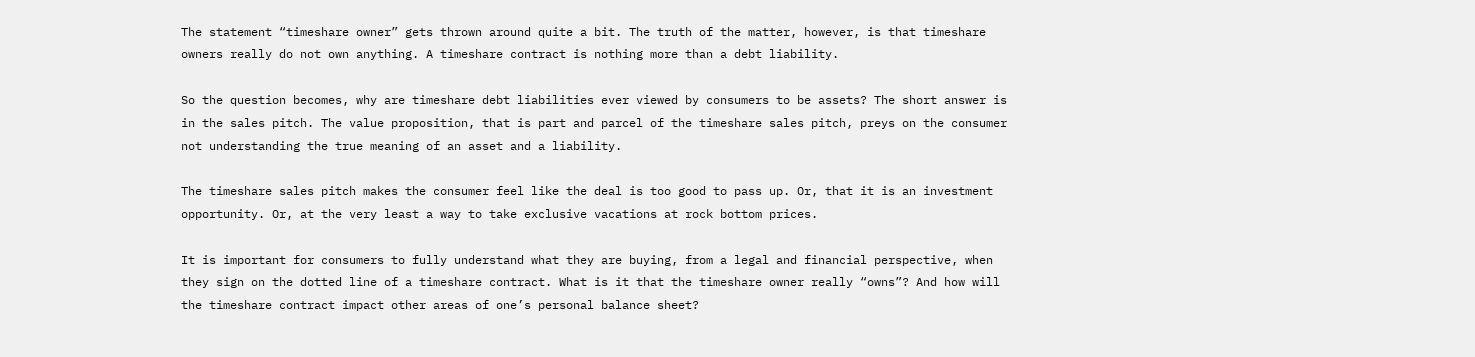The statement “timeshare owner” gets thrown around quite a bit. The truth of the matter, however, is that timeshare owners really do not own anything. A timeshare contract is nothing more than a debt liability.

So the question becomes, why are timeshare debt liabilities ever viewed by consumers to be assets? The short answer is in the sales pitch. The value proposition, that is part and parcel of the timeshare sales pitch, preys on the consumer not understanding the true meaning of an asset and a liability.

The timeshare sales pitch makes the consumer feel like the deal is too good to pass up. Or, that it is an investment opportunity. Or, at the very least a way to take exclusive vacations at rock bottom prices.

It is important for consumers to fully understand what they are buying, from a legal and financial perspective, when they sign on the dotted line of a timeshare contract. What is it that the timeshare owner really “owns”? And how will the timeshare contract impact other areas of one’s personal balance sheet?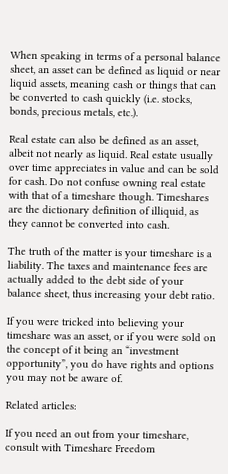When speaking in terms of a personal balance sheet, an asset can be defined as liquid or near liquid assets, meaning cash or things that can be converted to cash quickly (i.e. stocks, bonds, precious metals, etc.).

Real estate can also be defined as an asset, albeit not nearly as liquid. Real estate usually over time appreciates in value and can be sold for cash. Do not confuse owning real estate with that of a timeshare though. Timeshares are the dictionary definition of illiquid, as they cannot be converted into cash.

The truth of the matter is your timeshare is a liability. The taxes and maintenance fees are actually added to the debt side of your balance sheet, thus increasing your debt ratio.

If you were tricked into believing your timeshare was an asset, or if you were sold on the concept of it being an “investment opportunity”, you do have rights and options you may not be aware of.

Related articles:

If you need an out from your timeshare, consult with Timeshare Freedom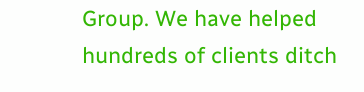Group. We have helped hundreds of clients ditch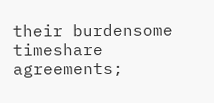their burdensome timeshare agreements;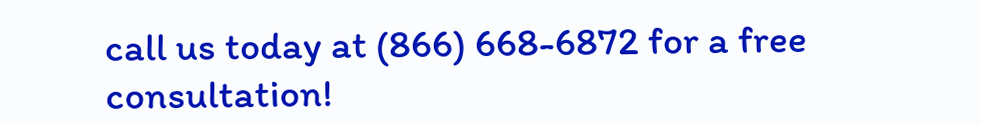call us today at (866) 668-6872 for a free consultation!